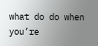what do do when you’re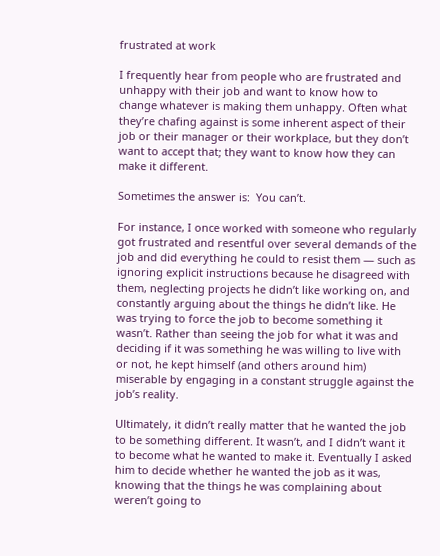frustrated at work

I frequently hear from people who are frustrated and unhappy with their job and want to know how to change whatever is making them unhappy. Often what they’re chafing against is some inherent aspect of their job or their manager or their workplace, but they don’t want to accept that; they want to know how they can make it different.

Sometimes the answer is:  You can’t.

For instance, I once worked with someone who regularly got frustrated and resentful over several demands of the job and did everything he could to resist them — such as ignoring explicit instructions because he disagreed with them, neglecting projects he didn’t like working on, and constantly arguing about the things he didn’t like. He was trying to force the job to become something it wasn’t. Rather than seeing the job for what it was and deciding if it was something he was willing to live with or not, he kept himself (and others around him) miserable by engaging in a constant struggle against the job’s reality.

Ultimately, it didn’t really matter that he wanted the job to be something different. It wasn’t, and I didn’t want it to become what he wanted to make it. Eventually I asked him to decide whether he wanted the job as it was, knowing that the things he was complaining about weren’t going to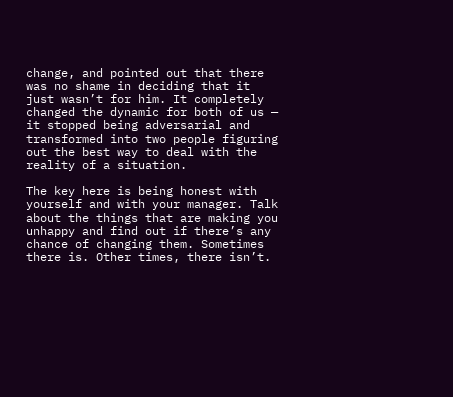change, and pointed out that there was no shame in deciding that it just wasn’t for him. It completely changed the dynamic for both of us — it stopped being adversarial and transformed into two people figuring out the best way to deal with the reality of a situation.

The key here is being honest with yourself and with your manager. Talk about the things that are making you unhappy and find out if there’s any chance of changing them. Sometimes there is. Other times, there isn’t.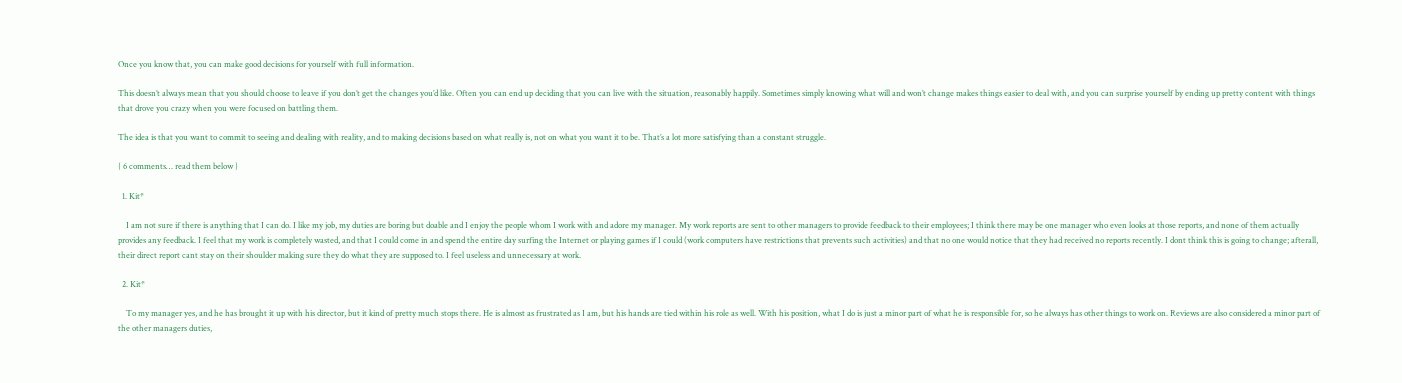Once you know that, you can make good decisions for yourself with full information.

This doesn’t always mean that you should choose to leave if you don’t get the changes you’d like. Often you can end up deciding that you can live with the situation, reasonably happily. Sometimes simply knowing what will and won’t change makes things easier to deal with, and you can surprise yourself by ending up pretty content with things that drove you crazy when you were focused on battling them.

The idea is that you want to commit to seeing and dealing with reality, and to making decisions based on what really is, not on what you want it to be. That’s a lot more satisfying than a constant struggle.

{ 6 comments… read them below }

  1. Kit*

    I am not sure if there is anything that I can do. I like my job, my duties are boring but doable and I enjoy the people whom I work with and adore my manager. My work reports are sent to other managers to provide feedback to their employees; I think there may be one manager who even looks at those reports, and none of them actually provides any feedback. I feel that my work is completely wasted, and that I could come in and spend the entire day surfing the Internet or playing games if I could (work computers have restrictions that prevents such activities) and that no one would notice that they had received no reports recently. I dont think this is going to change; afterall, their direct report cant stay on their shoulder making sure they do what they are supposed to. I feel useless and unnecessary at work.

  2. Kit*

    To my manager yes, and he has brought it up with his director, but it kind of pretty much stops there. He is almost as frustrated as I am, but his hands are tied within his role as well. With his position, what I do is just a minor part of what he is responsible for, so he always has other things to work on. Reviews are also considered a minor part of the other managers duties,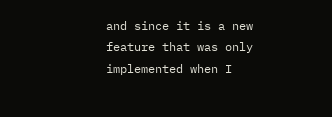and since it is a new feature that was only implemented when I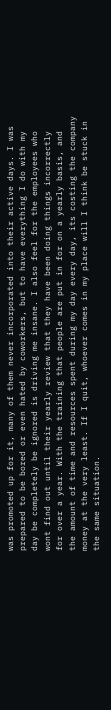was promoted up for it, many of them never incorporated into their active days. I was prepared to be bored or even hated by coworkers, but to have everything I do with my day be completely be ignored is driving me insane. I also feel for the employees who wont find out until their yearly review that they have been doing things incorrectly for over a year. With the training that people are put in for on a yearly basis, and the amount of time and resources spent during my day every day, its costing the company money at the very least. If I quit, whoever comes in my place will I think be stuck in the same situation.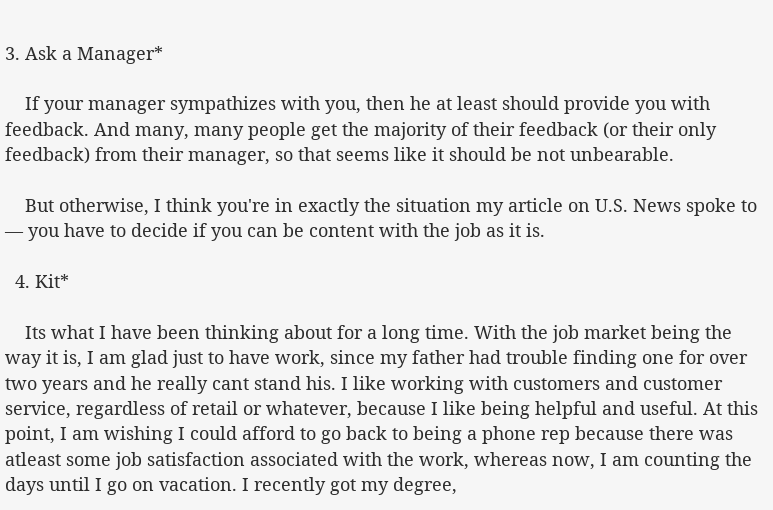3. Ask a Manager*

    If your manager sympathizes with you, then he at least should provide you with feedback. And many, many people get the majority of their feedback (or their only feedback) from their manager, so that seems like it should be not unbearable.

    But otherwise, I think you're in exactly the situation my article on U.S. News spoke to — you have to decide if you can be content with the job as it is.

  4. Kit*

    Its what I have been thinking about for a long time. With the job market being the way it is, I am glad just to have work, since my father had trouble finding one for over two years and he really cant stand his. I like working with customers and customer service, regardless of retail or whatever, because I like being helpful and useful. At this point, I am wishing I could afford to go back to being a phone rep because there was atleast some job satisfaction associated with the work, whereas now, I am counting the days until I go on vacation. I recently got my degree,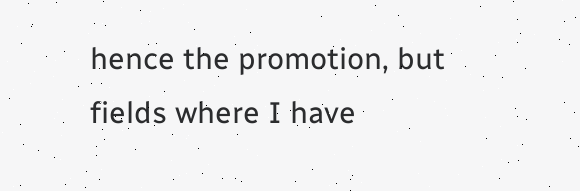hence the promotion, but fields where I have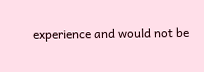experience and would not be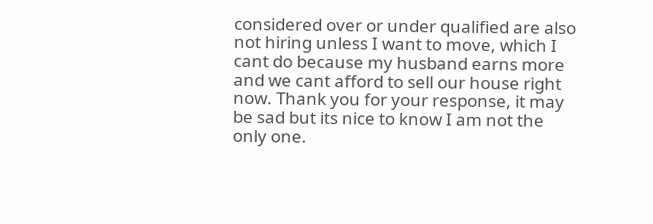considered over or under qualified are also not hiring unless I want to move, which I cant do because my husband earns more and we cant afford to sell our house right now. Thank you for your response, it may be sad but its nice to know I am not the only one.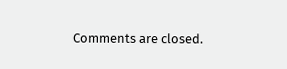Comments are closed.